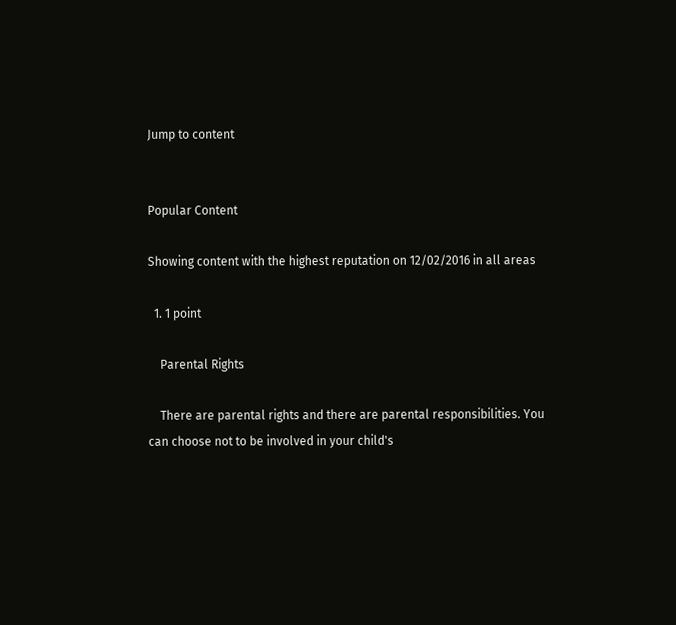Jump to content


Popular Content

Showing content with the highest reputation on 12/02/2016 in all areas

  1. 1 point

    Parental Rights

    There are parental rights and there are parental responsibilities. You can choose not to be involved in your child's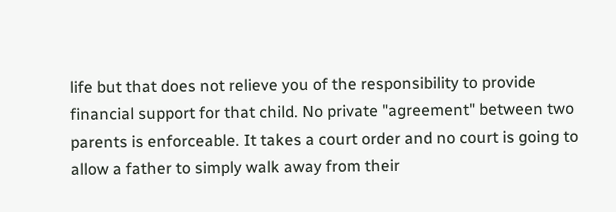life but that does not relieve you of the responsibility to provide financial support for that child. No private "agreement" between two parents is enforceable. It takes a court order and no court is going to allow a father to simply walk away from their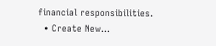financial responsibilities.
  • Create New...